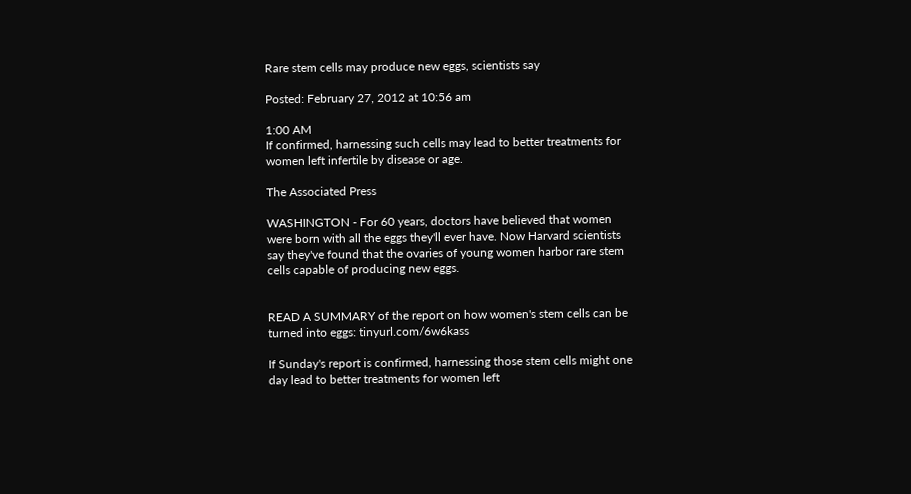Rare stem cells may produce new eggs, scientists say

Posted: February 27, 2012 at 10:56 am

1:00 AM
If confirmed, harnessing such cells may lead to better treatments for women left infertile by disease or age.

The Associated Press

WASHINGTON - For 60 years, doctors have believed that women were born with all the eggs they'll ever have. Now Harvard scientists say they've found that the ovaries of young women harbor rare stem cells capable of producing new eggs.


READ A SUMMARY of the report on how women's stem cells can be turned into eggs: tinyurl.com/6w6kass

If Sunday's report is confirmed, harnessing those stem cells might one day lead to better treatments for women left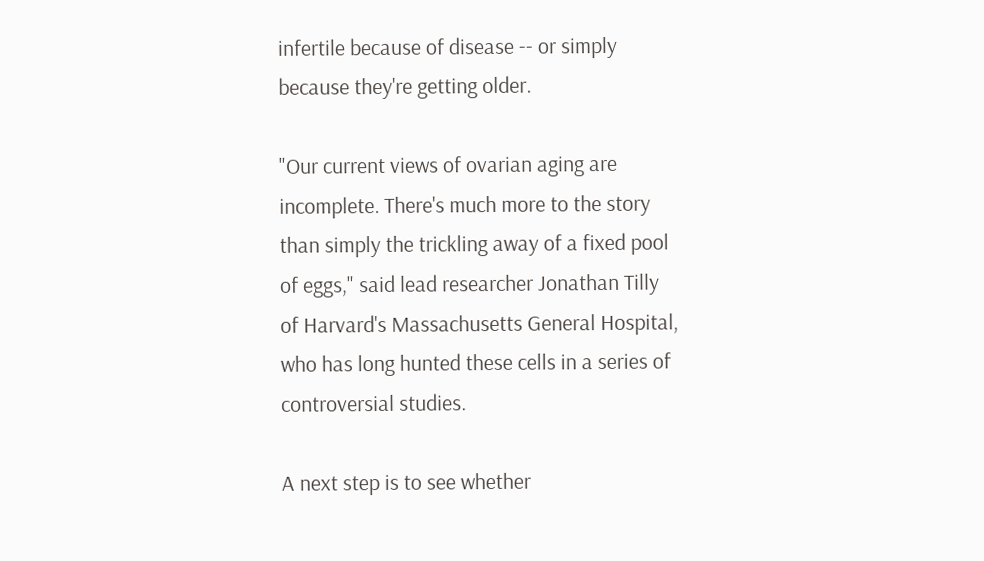infertile because of disease -- or simply because they're getting older.

"Our current views of ovarian aging are incomplete. There's much more to the story than simply the trickling away of a fixed pool of eggs," said lead researcher Jonathan Tilly of Harvard's Massachusetts General Hospital, who has long hunted these cells in a series of controversial studies.

A next step is to see whether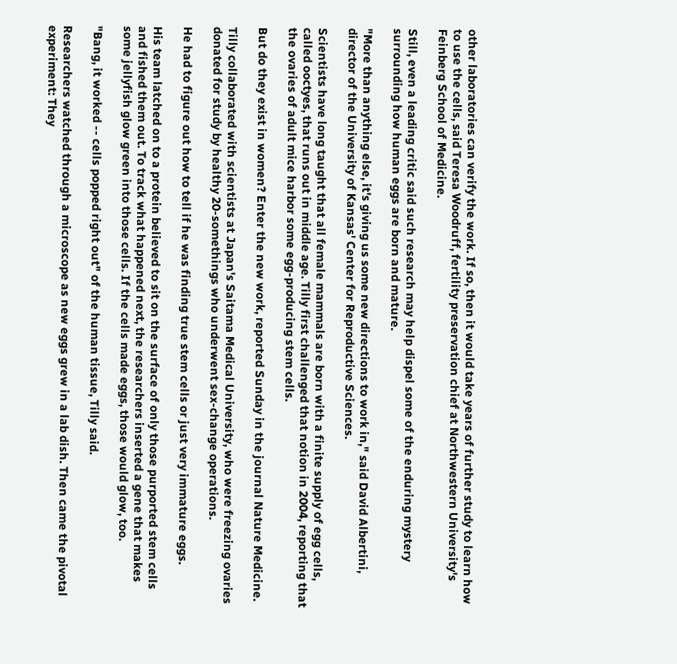other laboratories can verify the work. If so, then it would take years of further study to learn how to use the cells, said Teresa Woodruff, fertility preservation chief at Northwestern University's Feinberg School of Medicine.

Still, even a leading critic said such research may help dispel some of the enduring mystery surrounding how human eggs are born and mature.

"More than anything else, it's giving us some new directions to work in," said David Albertini, director of the University of Kansas' Center for Reproductive Sciences.

Scientists have long taught that all female mammals are born with a finite supply of egg cells, called ooctyes, that runs out in middle age. Tilly first challenged that notion in 2004, reporting that the ovaries of adult mice harbor some egg-producing stem cells.

But do they exist in women? Enter the new work, reported Sunday in the journal Nature Medicine.

Tilly collaborated with scientists at Japan's Saitama Medical University, who were freezing ovaries donated for study by healthy 20-somethings who underwent sex-change operations.

He had to figure out how to tell if he was finding true stem cells or just very immature eggs.

His team latched on to a protein believed to sit on the surface of only those purported stem cells and fished them out. To track what happened next, the researchers inserted a gene that makes some jellyfish glow green into those cells. If the cells made eggs, those would glow, too.

"Bang, it worked -- cells popped right out" of the human tissue, Tilly said.

Researchers watched through a microscope as new eggs grew in a lab dish. Then came the pivotal experiment: They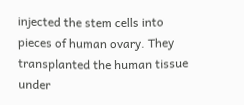injected the stem cells into pieces of human ovary. They transplanted the human tissue under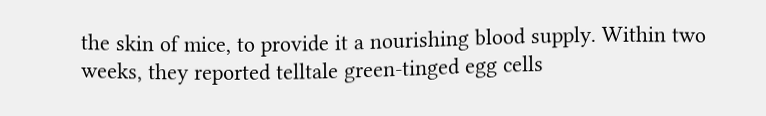the skin of mice, to provide it a nourishing blood supply. Within two weeks, they reported telltale green-tinged egg cells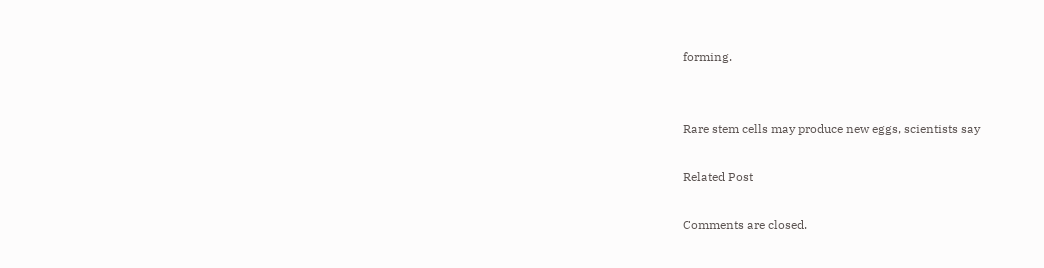forming.


Rare stem cells may produce new eggs, scientists say

Related Post

Comments are closed.